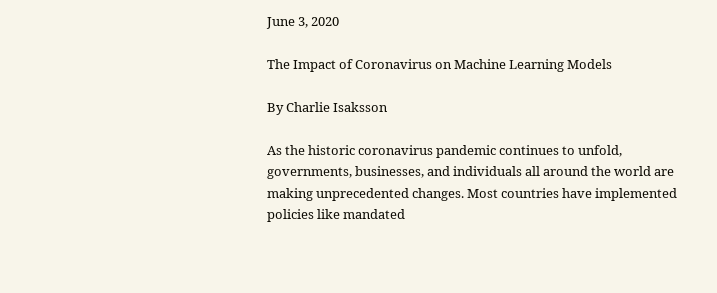June 3, 2020

The Impact of Coronavirus on Machine Learning Models

By Charlie Isaksson

As the historic coronavirus pandemic continues to unfold, governments, businesses, and individuals all around the world are making unprecedented changes. Most countries have implemented policies like mandated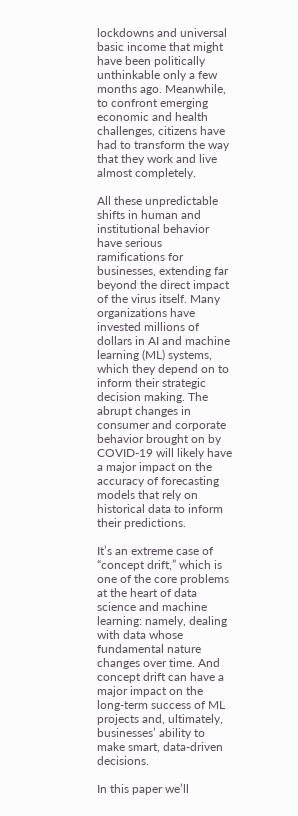lockdowns and universal basic income that might have been politically unthinkable only a few months ago. Meanwhile, to confront emerging economic and health challenges, citizens have had to transform the way that they work and live almost completely.

All these unpredictable shifts in human and institutional behavior have serious ramifications for businesses, extending far beyond the direct impact of the virus itself. Many organizations have invested millions of dollars in AI and machine learning (ML) systems, which they depend on to inform their strategic decision making. The abrupt changes in consumer and corporate behavior brought on by COVID-19 will likely have a major impact on the accuracy of forecasting models that rely on historical data to inform their predictions.

It’s an extreme case of “concept drift,” which is one of the core problems at the heart of data science and machine learning: namely, dealing with data whose fundamental nature changes over time. And concept drift can have a major impact on the long-term success of ML projects and, ultimately, businesses’ ability to make smart, data-driven decisions.

In this paper we’ll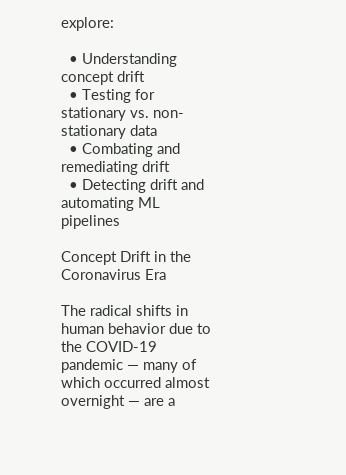explore:

  • Understanding concept drift
  • Testing for stationary vs. non-stationary data
  • Combating and remediating drift
  • Detecting drift and automating ML pipelines

Concept Drift in the Coronavirus Era

The radical shifts in human behavior due to the COVID-19 pandemic — many of which occurred almost overnight — are a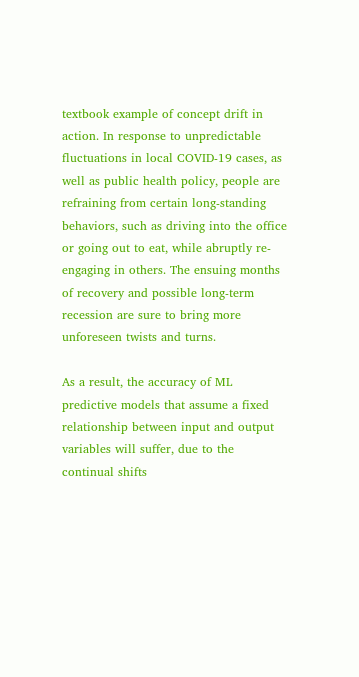textbook example of concept drift in action. In response to unpredictable fluctuations in local COVID-19 cases, as well as public health policy, people are refraining from certain long-standing behaviors, such as driving into the office or going out to eat, while abruptly re-engaging in others. The ensuing months of recovery and possible long-term recession are sure to bring more unforeseen twists and turns.

As a result, the accuracy of ML predictive models that assume a fixed relationship between input and output variables will suffer, due to the continual shifts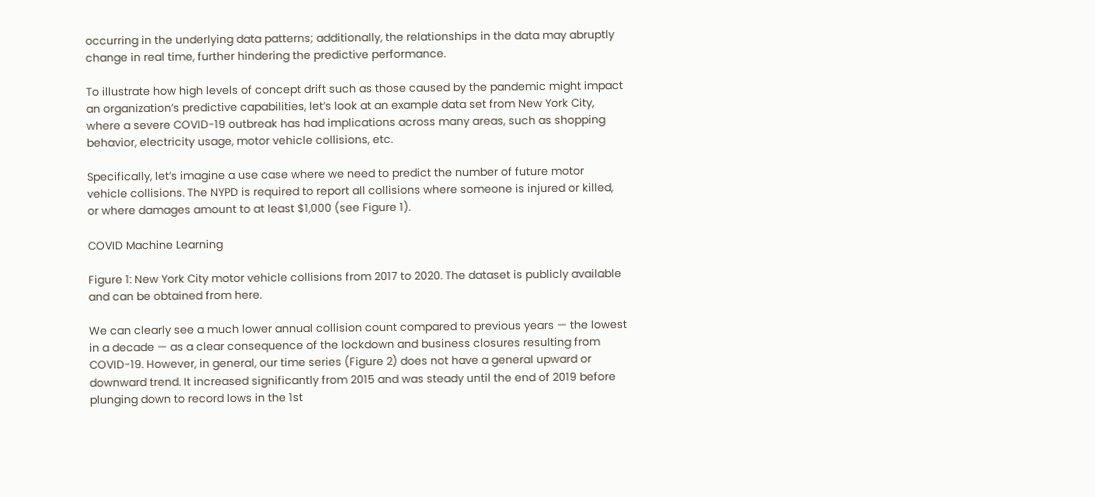occurring in the underlying data patterns; additionally, the relationships in the data may abruptly change in real time, further hindering the predictive performance.

To illustrate how high levels of concept drift such as those caused by the pandemic might impact an organization’s predictive capabilities, let’s look at an example data set from New York City, where a severe COVID-19 outbreak has had implications across many areas, such as shopping behavior, electricity usage, motor vehicle collisions, etc.

Specifically, let’s imagine a use case where we need to predict the number of future motor vehicle collisions. The NYPD is required to report all collisions where someone is injured or killed, or where damages amount to at least $1,000 (see Figure 1).

COVID Machine Learning

Figure 1: New York City motor vehicle collisions from 2017 to 2020. The dataset is publicly available and can be obtained from here.

We can clearly see a much lower annual collision count compared to previous years — the lowest in a decade — as a clear consequence of the lockdown and business closures resulting from COVID-19. However, in general, our time series (Figure 2) does not have a general upward or downward trend. It increased significantly from 2015 and was steady until the end of 2019 before plunging down to record lows in the 1st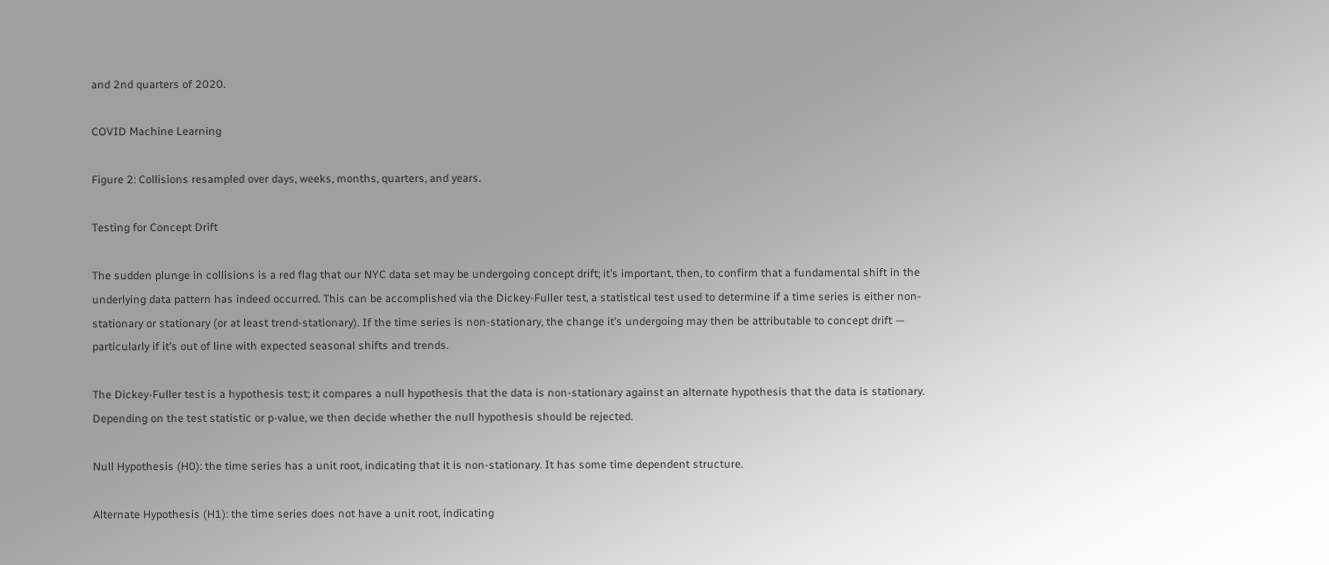and 2nd quarters of 2020.

COVID Machine Learning

Figure 2: Collisions resampled over days, weeks, months, quarters, and years.

Testing for Concept Drift

The sudden plunge in collisions is a red flag that our NYC data set may be undergoing concept drift; it’s important, then, to confirm that a fundamental shift in the underlying data pattern has indeed occurred. This can be accomplished via the Dickey-Fuller test, a statistical test used to determine if a time series is either non-stationary or stationary (or at least trend-stationary). If the time series is non-stationary, the change it’s undergoing may then be attributable to concept drift — particularly if it’s out of line with expected seasonal shifts and trends.

The Dickey-Fuller test is a hypothesis test; it compares a null hypothesis that the data is non-stationary against an alternate hypothesis that the data is stationary. Depending on the test statistic or p-value, we then decide whether the null hypothesis should be rejected.

Null Hypothesis (H0): the time series has a unit root, indicating that it is non-stationary. It has some time dependent structure.

Alternate Hypothesis (H1): the time series does not have a unit root, indicating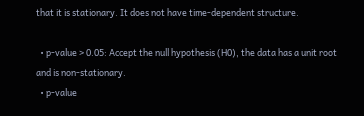that it is stationary. It does not have time-dependent structure.

  • p-value > 0.05: Accept the null hypothesis (H0), the data has a unit root and is non-stationary.
  • p-value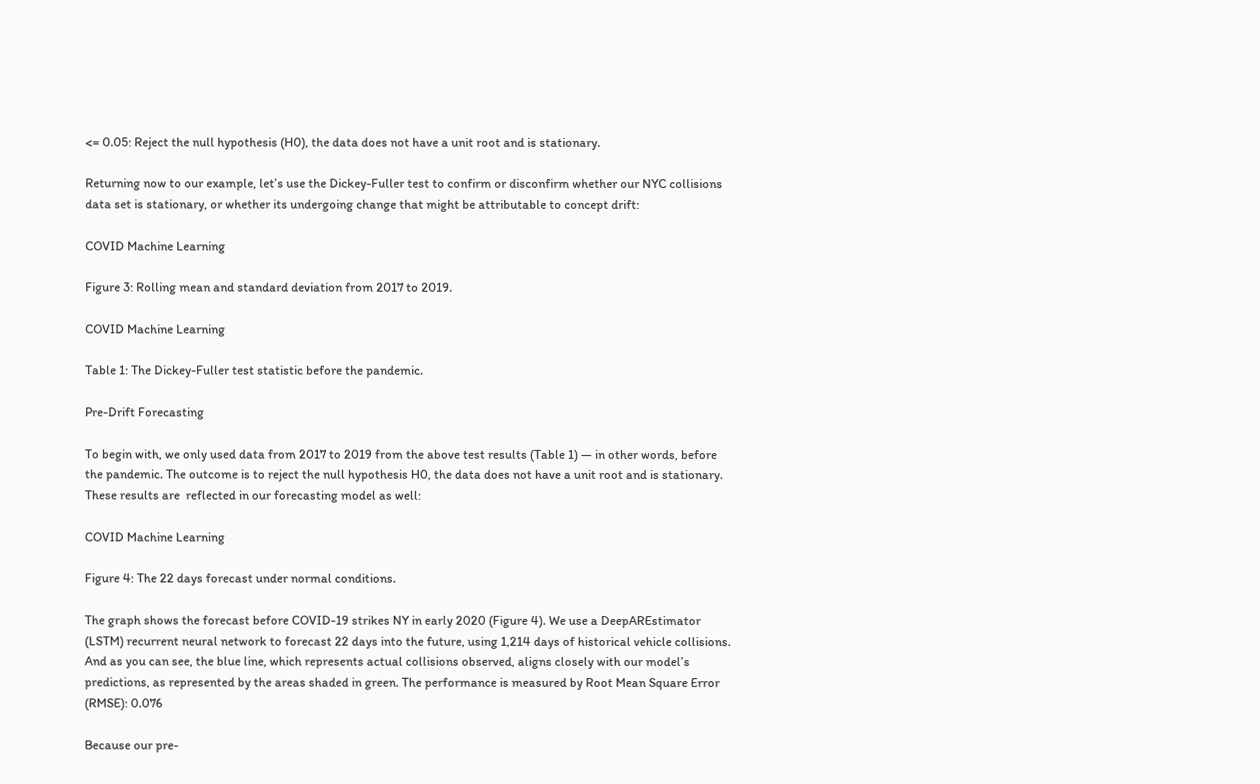<= 0.05: Reject the null hypothesis (H0), the data does not have a unit root and is stationary.

Returning now to our example, let’s use the Dickey-Fuller test to confirm or disconfirm whether our NYC collisions data set is stationary, or whether its undergoing change that might be attributable to concept drift:

COVID Machine Learning

Figure 3: Rolling mean and standard deviation from 2017 to 2019.

COVID Machine Learning

Table 1: The Dickey-Fuller test statistic before the pandemic.

Pre-Drift Forecasting

To begin with, we only used data from 2017 to 2019 from the above test results (Table 1) — in other words, before the pandemic. The outcome is to reject the null hypothesis H0, the data does not have a unit root and is stationary. These results are  reflected in our forecasting model as well:

COVID Machine Learning

Figure 4: The 22 days forecast under normal conditions.

The graph shows the forecast before COVID-19 strikes NY in early 2020 (Figure 4). We use a DeepAREstimator (LSTM) recurrent neural network to forecast 22 days into the future, using 1,214 days of historical vehicle collisions. And as you can see, the blue line, which represents actual collisions observed, aligns closely with our model’s predictions, as represented by the areas shaded in green. The performance is measured by Root Mean Square Error (RMSE): 0.076

Because our pre-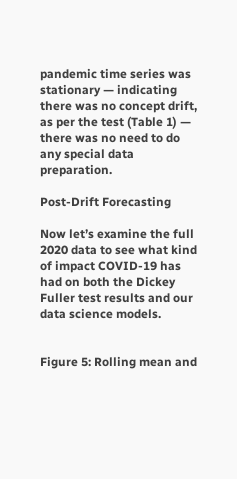pandemic time series was stationary — indicating there was no concept drift, as per the test (Table 1) — there was no need to do any special data preparation.

Post-Drift Forecasting

Now let’s examine the full 2020 data to see what kind of impact COVID-19 has had on both the Dickey Fuller test results and our data science models.


Figure 5: Rolling mean and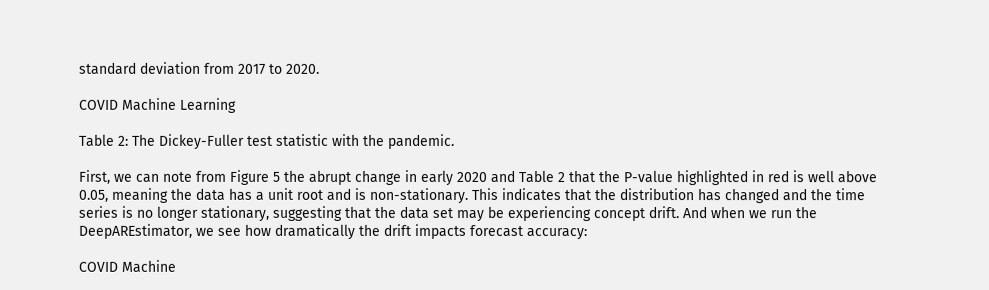standard deviation from 2017 to 2020.

COVID Machine Learning

Table 2: The Dickey-Fuller test statistic with the pandemic.

First, we can note from Figure 5 the abrupt change in early 2020 and Table 2 that the P-value highlighted in red is well above 0.05, meaning the data has a unit root and is non-stationary. This indicates that the distribution has changed and the time series is no longer stationary, suggesting that the data set may be experiencing concept drift. And when we run the DeepAREstimator, we see how dramatically the drift impacts forecast accuracy:

COVID Machine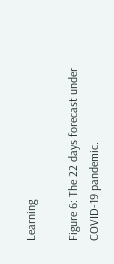Learning

Figure 6: The 22 days forecast under COVID-19 pandemic.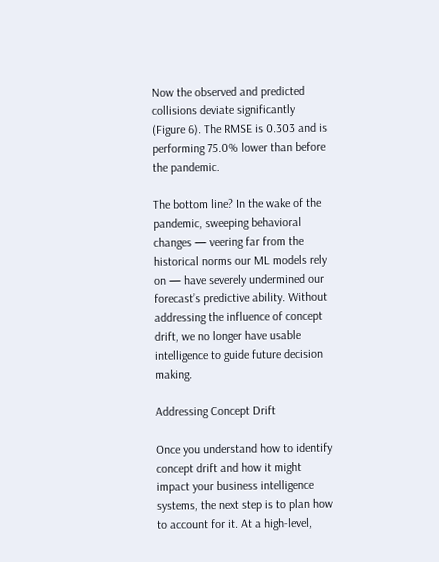Now the observed and predicted collisions deviate significantly (Figure 6). The RMSE is 0.303 and is performing 75.0% lower than before the pandemic.

The bottom line? In the wake of the pandemic, sweeping behavioral changes — veering far from the historical norms our ML models rely on — have severely undermined our forecast’s predictive ability. Without addressing the influence of concept drift, we no longer have usable intelligence to guide future decision making.

Addressing Concept Drift

Once you understand how to identify concept drift and how it might impact your business intelligence systems, the next step is to plan how to account for it. At a high-level,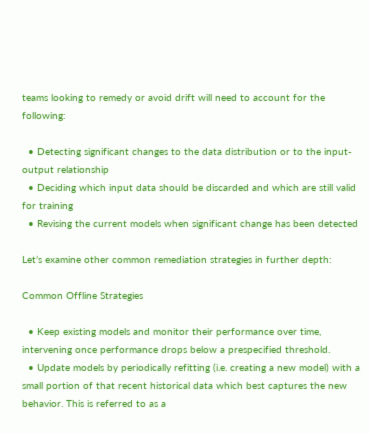teams looking to remedy or avoid drift will need to account for the following:

  • Detecting significant changes to the data distribution or to the input-output relationship
  • Deciding which input data should be discarded and which are still valid for training
  • Revising the current models when significant change has been detected

Let’s examine other common remediation strategies in further depth:

Common Offline Strategies

  • Keep existing models and monitor their performance over time, intervening once performance drops below a prespecified threshold.
  • Update models by periodically refitting (i.e. creating a new model) with a small portion of that recent historical data which best captures the new behavior. This is referred to as a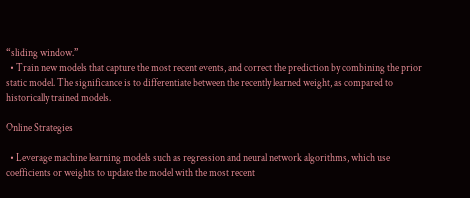“sliding window.”
  • Train new models that capture the most recent events, and correct the prediction by combining the prior static model. The significance is to differentiate between the recently learned weight, as compared to historically trained models.

Online Strategies

  • Leverage machine learning models such as regression and neural network algorithms, which use coefficients or weights to update the model with the most recent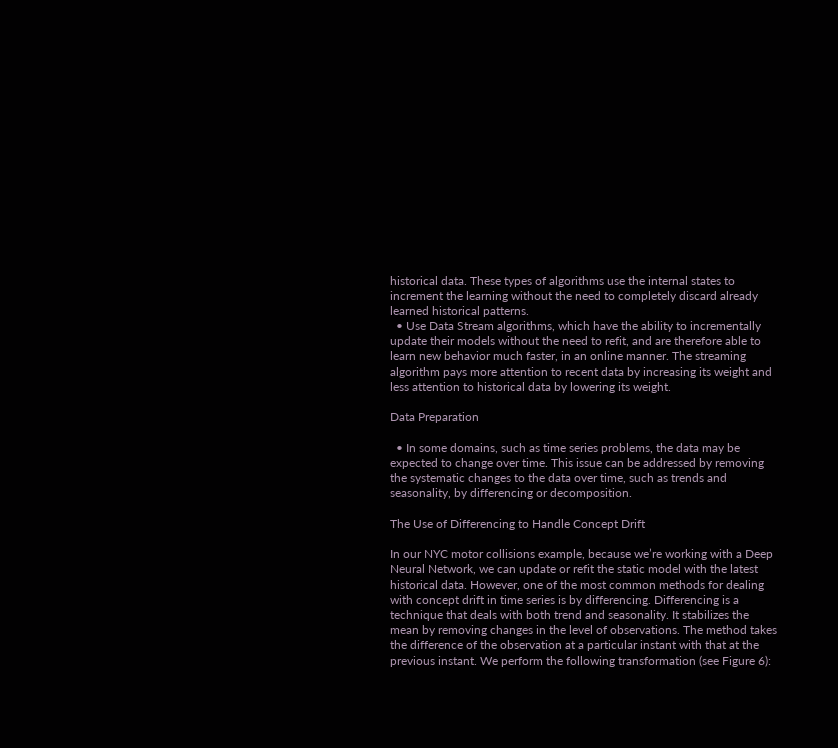historical data. These types of algorithms use the internal states to increment the learning without the need to completely discard already learned historical patterns.
  • Use Data Stream algorithms, which have the ability to incrementally update their models without the need to refit, and are therefore able to learn new behavior much faster, in an online manner. The streaming algorithm pays more attention to recent data by increasing its weight and less attention to historical data by lowering its weight.

Data Preparation

  • In some domains, such as time series problems, the data may be expected to change over time. This issue can be addressed by removing the systematic changes to the data over time, such as trends and seasonality, by differencing or decomposition.

The Use of Differencing to Handle Concept Drift

In our NYC motor collisions example, because we’re working with a Deep Neural Network, we can update or refit the static model with the latest historical data. However, one of the most common methods for dealing with concept drift in time series is by differencing. Differencing is a technique that deals with both trend and seasonality. It stabilizes the mean by removing changes in the level of observations. The method takes the difference of the observation at a particular instant with that at the previous instant. We perform the following transformation (see Figure 6):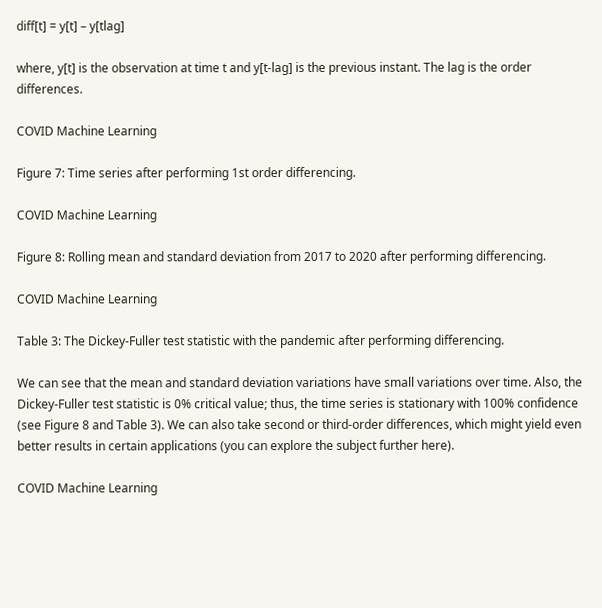diff[t] = y[t] – y[tlag]

where, y[t] is the observation at time t and y[t-lag] is the previous instant. The lag is the order differences.

COVID Machine Learning

Figure 7: Time series after performing 1st order differencing.

COVID Machine Learning

Figure 8: Rolling mean and standard deviation from 2017 to 2020 after performing differencing.

COVID Machine Learning

Table 3: The Dickey-Fuller test statistic with the pandemic after performing differencing.

We can see that the mean and standard deviation variations have small variations over time. Also, the Dickey-Fuller test statistic is 0% critical value; thus, the time series is stationary with 100% confidence (see Figure 8 and Table 3). We can also take second or third-order differences, which might yield even better results in certain applications (you can explore the subject further here).

COVID Machine Learning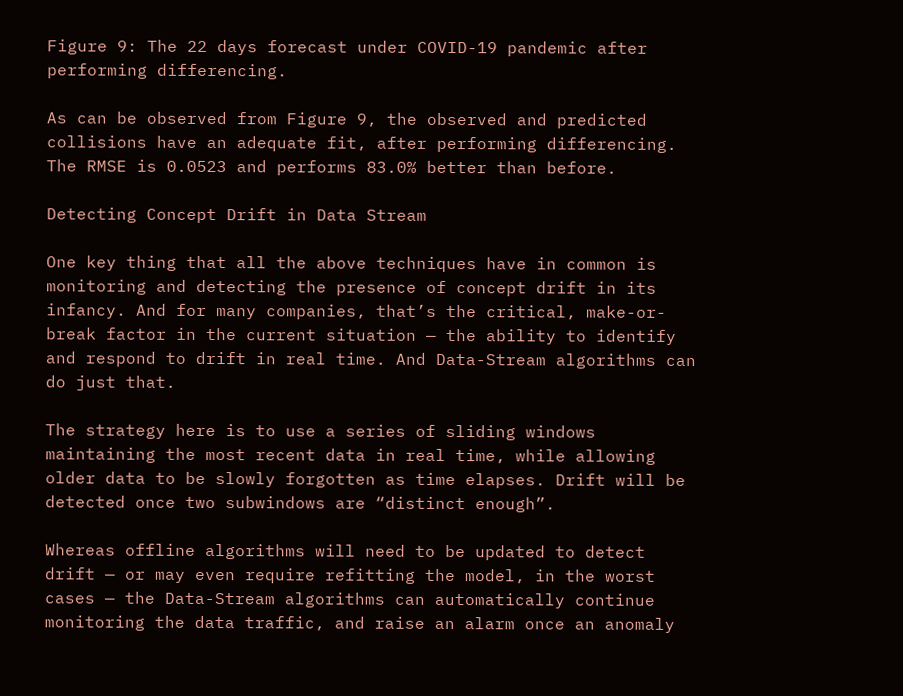Figure 9: The 22 days forecast under COVID-19 pandemic after performing differencing.

As can be observed from Figure 9, the observed and predicted collisions have an adequate fit, after performing differencing. The RMSE is 0.0523 and performs 83.0% better than before.

Detecting Concept Drift in Data Stream

One key thing that all the above techniques have in common is monitoring and detecting the presence of concept drift in its infancy. And for many companies, that’s the critical, make-or-break factor in the current situation — the ability to identify and respond to drift in real time. And Data-Stream algorithms can do just that.

The strategy here is to use a series of sliding windows maintaining the most recent data in real time, while allowing older data to be slowly forgotten as time elapses. Drift will be detected once two subwindows are “distinct enough”.

Whereas offline algorithms will need to be updated to detect drift — or may even require refitting the model, in the worst cases — the Data-Stream algorithms can automatically continue monitoring the data traffic, and raise an alarm once an anomaly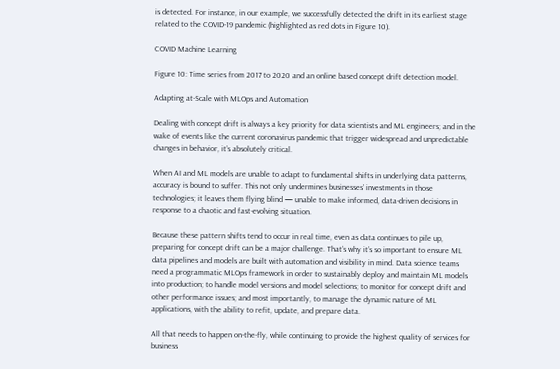is detected. For instance, in our example, we successfully detected the drift in its earliest stage related to the COVID-19 pandemic (highlighted as red dots in Figure 10).

COVID Machine Learning

Figure 10: Time series from 2017 to 2020 and an online based concept drift detection model.

Adapting at-Scale with MLOps and Automation

Dealing with concept drift is always a key priority for data scientists and ML engineers; and in the wake of events like the current coronavirus pandemic that trigger widespread and unpredictable changes in behavior, it’s absolutely critical.

When AI and ML models are unable to adapt to fundamental shifts in underlying data patterns, accuracy is bound to suffer. This not only undermines businesses’ investments in those technologies; it leaves them flying blind — unable to make informed, data-driven decisions in response to a chaotic and fast-evolving situation.

Because these pattern shifts tend to occur in real time, even as data continues to pile up, preparing for concept drift can be a major challenge. That’s why it’s so important to ensure ML data pipelines and models are built with automation and visibility in mind. Data science teams need a programmatic MLOps framework in order to sustainably deploy and maintain ML models into production; to handle model versions and model selections; to monitor for concept drift and other performance issues; and most importantly, to manage the dynamic nature of ML applications, with the ability to refit, update, and prepare data.

All that needs to happen on-the-fly, while continuing to provide the highest quality of services for business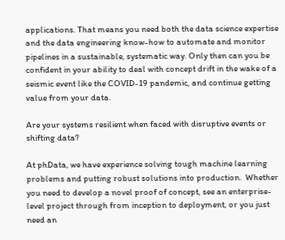applications. That means you need both the data science expertise and the data engineering know-how to automate and monitor pipelines in a sustainable, systematic way. Only then can you be confident in your ability to deal with concept drift in the wake of a seismic event like the COVID-19 pandemic, and continue getting value from your data.

Are your systems resilient when faced with disruptive events or shifting data?

At phData, we have experience solving tough machine learning problems and putting robust solutions into production.  Whether you need to develop a novel proof of concept, see an enterprise-level project through from inception to deployment, or you just need an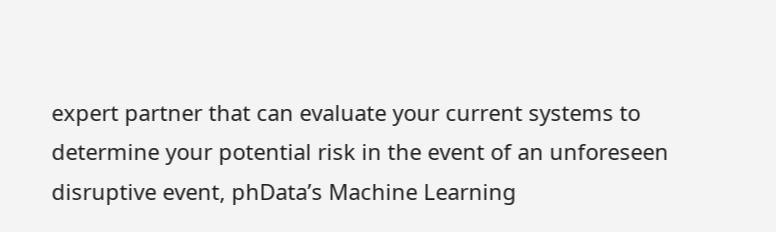expert partner that can evaluate your current systems to determine your potential risk in the event of an unforeseen disruptive event, phData’s Machine Learning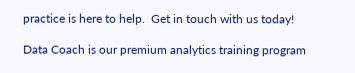practice is here to help.  Get in touch with us today!

Data Coach is our premium analytics training program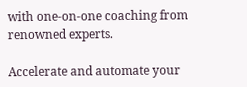with one-on-one coaching from renowned experts.

Accelerate and automate your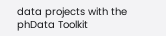data projects with the phData Toolkit